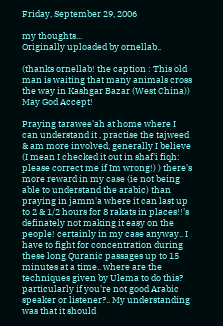Friday, September 29, 2006

my thoughts...
Originally uploaded by ornellab..

(thanks ornellab! the caption : This old man is waiting that many animals cross the way in Kashgar Bazar (West China))
May God Accept!

Praying tarawee'ah at home where I can understand it , practise the tajweed & am more involved, generally I believe (I mean I checked it out in shaf'i fiqh: please correct me if Im wrong!) ) there's more reward in my case (ie not being able to understand the arabic) than praying in jamm'a where it can last up to 2 & 1/2 hours for 8 rakats in places!!'s definately not making it easy on the people! certainly in my case anyway.. I have to fight for concentration during these long Quranic passages up to 15 minutes at a time.. where are the techniques given by Ulema to do this? particularly if you're not good Arabic speaker or listener?.. My understanding was that it should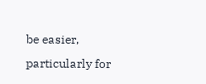be easier, particularly for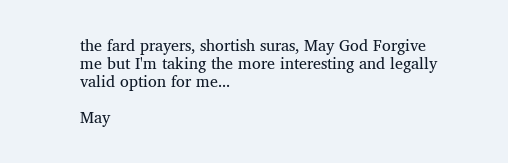the fard prayers, shortish suras, May God Forgive me but I'm taking the more interesting and legally valid option for me...

May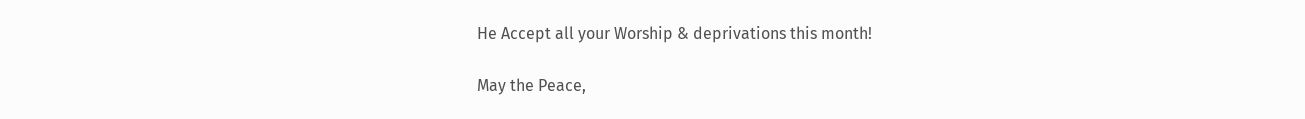He Accept all your Worship & deprivations this month!

May the Peace,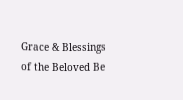Grace & Blessings of the Beloved Be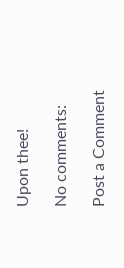Upon thee!

No comments:

Post a Comment